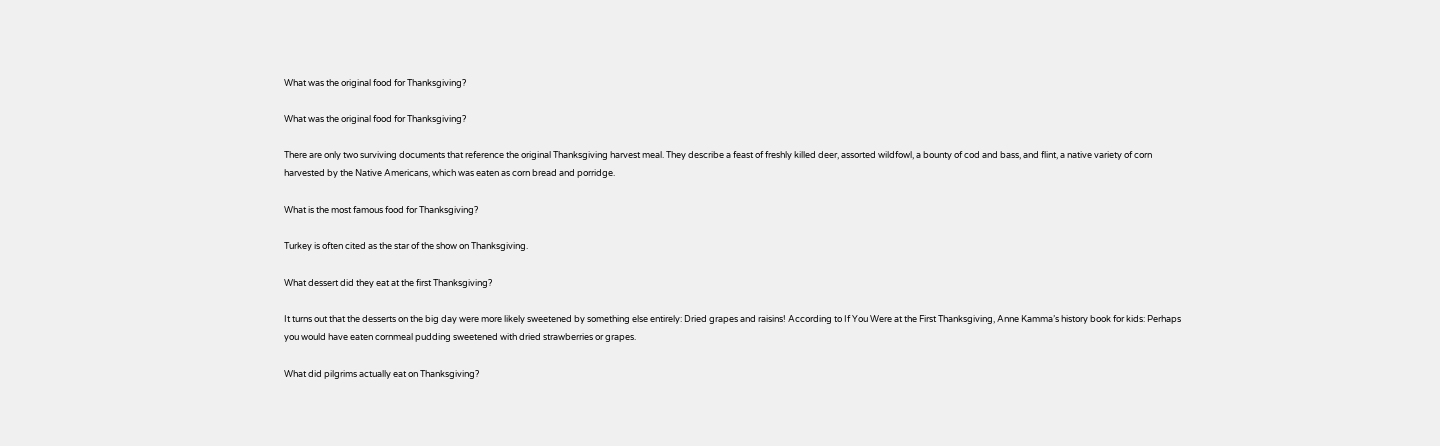What was the original food for Thanksgiving?

What was the original food for Thanksgiving?

There are only two surviving documents that reference the original Thanksgiving harvest meal. They describe a feast of freshly killed deer, assorted wildfowl, a bounty of cod and bass, and flint, a native variety of corn harvested by the Native Americans, which was eaten as corn bread and porridge.

What is the most famous food for Thanksgiving?

Turkey is often cited as the star of the show on Thanksgiving.

What dessert did they eat at the first Thanksgiving?

It turns out that the desserts on the big day were more likely sweetened by something else entirely: Dried grapes and raisins! According to If You Were at the First Thanksgiving, Anne Kamma’s history book for kids: Perhaps you would have eaten cornmeal pudding sweetened with dried strawberries or grapes.

What did pilgrims actually eat on Thanksgiving?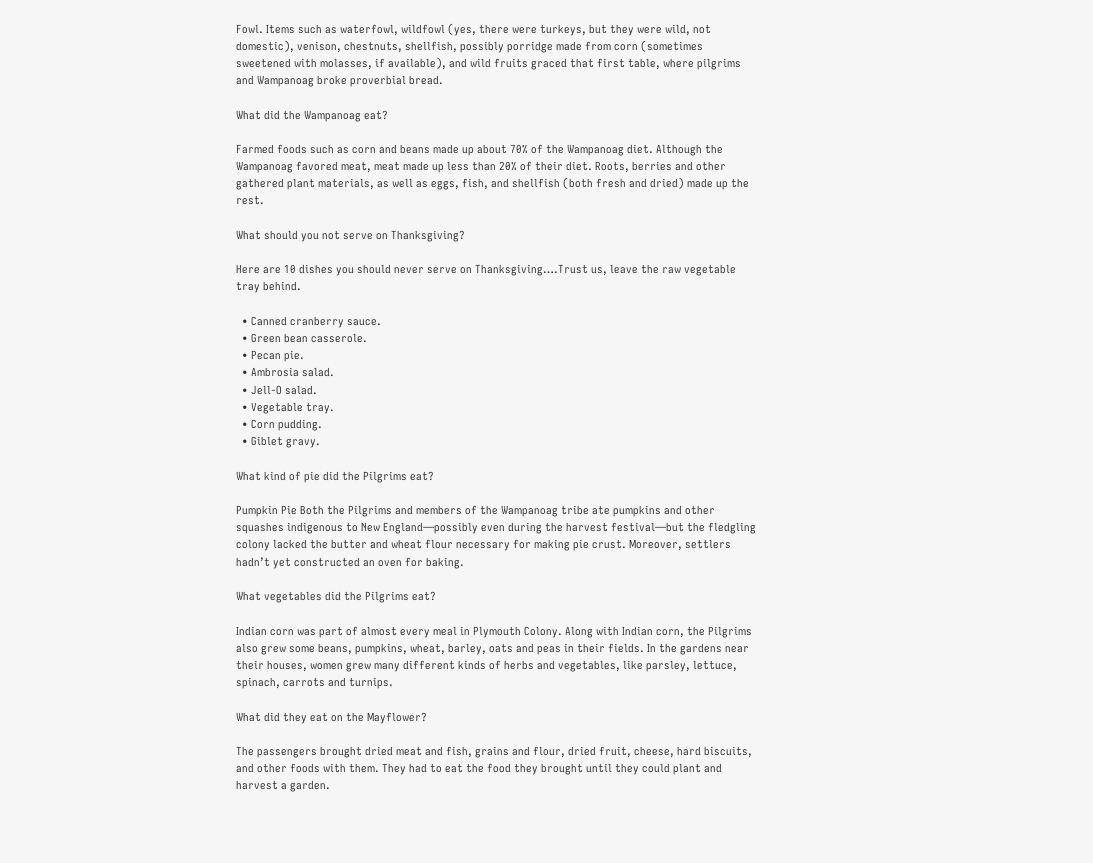Fowl. Items such as waterfowl, wildfowl (yes, there were turkeys, but they were wild, not domestic), venison, chestnuts, shellfish, possibly porridge made from corn (sometimes sweetened with molasses, if available), and wild fruits graced that first table, where pilgrims and Wampanoag broke proverbial bread.

What did the Wampanoag eat?

Farmed foods such as corn and beans made up about 70% of the Wampanoag diet. Although the Wampanoag favored meat, meat made up less than 20% of their diet. Roots, berries and other gathered plant materials, as well as eggs, fish, and shellfish (both fresh and dried) made up the rest.

What should you not serve on Thanksgiving?

Here are 10 dishes you should never serve on Thanksgiving….Trust us, leave the raw vegetable tray behind.

  • Canned cranberry sauce.
  • Green bean casserole.
  • Pecan pie.
  • Ambrosia salad.
  • Jell-O salad.
  • Vegetable tray.
  • Corn pudding.
  • Giblet gravy.

What kind of pie did the Pilgrims eat?

Pumpkin Pie Both the Pilgrims and members of the Wampanoag tribe ate pumpkins and other squashes indigenous to New England—possibly even during the harvest festival—but the fledgling colony lacked the butter and wheat flour necessary for making pie crust. Moreover, settlers hadn’t yet constructed an oven for baking.

What vegetables did the Pilgrims eat?

Indian corn was part of almost every meal in Plymouth Colony. Along with Indian corn, the Pilgrims also grew some beans, pumpkins, wheat, barley, oats and peas in their fields. In the gardens near their houses, women grew many different kinds of herbs and vegetables, like parsley, lettuce, spinach, carrots and turnips.

What did they eat on the Mayflower?

The passengers brought dried meat and fish, grains and flour, dried fruit, cheese, hard biscuits, and other foods with them. They had to eat the food they brought until they could plant and harvest a garden.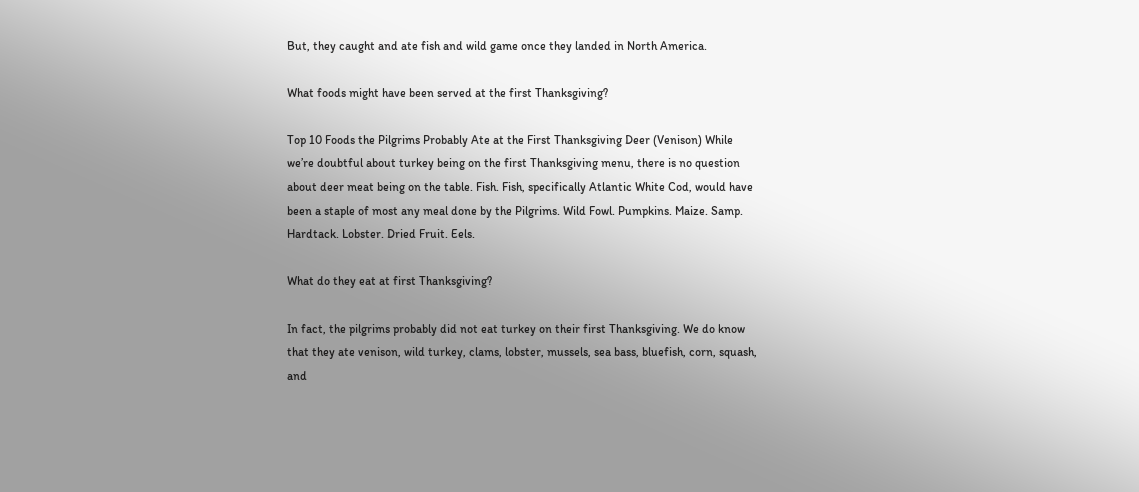But, they caught and ate fish and wild game once they landed in North America.

What foods might have been served at the first Thanksgiving?

Top 10 Foods the Pilgrims Probably Ate at the First Thanksgiving Deer (Venison) While we’re doubtful about turkey being on the first Thanksgiving menu, there is no question about deer meat being on the table. Fish. Fish, specifically Atlantic White Cod, would have been a staple of most any meal done by the Pilgrims. Wild Fowl. Pumpkins. Maize. Samp. Hardtack. Lobster. Dried Fruit. Eels.

What do they eat at first Thanksgiving?

In fact, the pilgrims probably did not eat turkey on their first Thanksgiving. We do know that they ate venison, wild turkey, clams, lobster, mussels, sea bass, bluefish, corn, squash, and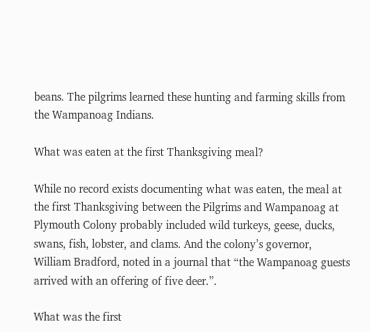beans. The pilgrims learned these hunting and farming skills from the Wampanoag Indians.

What was eaten at the first Thanksgiving meal?

While no record exists documenting what was eaten, the meal at the first Thanksgiving between the Pilgrims and Wampanoag at Plymouth Colony probably included wild turkeys, geese, ducks, swans, fish, lobster, and clams. And the colony’s governor, William Bradford, noted in a journal that “the Wampanoag guests arrived with an offering of five deer.”.

What was the first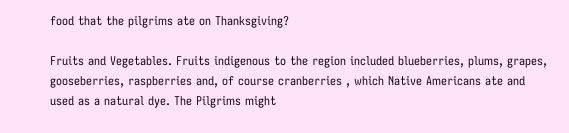food that the pilgrims ate on Thanksgiving?

Fruits and Vegetables. Fruits indigenous to the region included blueberries, plums, grapes, gooseberries, raspberries and, of course cranberries , which Native Americans ate and used as a natural dye. The Pilgrims might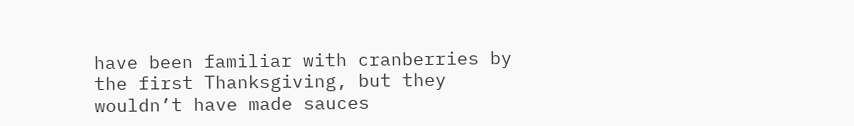have been familiar with cranberries by the first Thanksgiving, but they wouldn’t have made sauces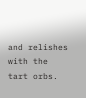and relishes with the tart orbs.